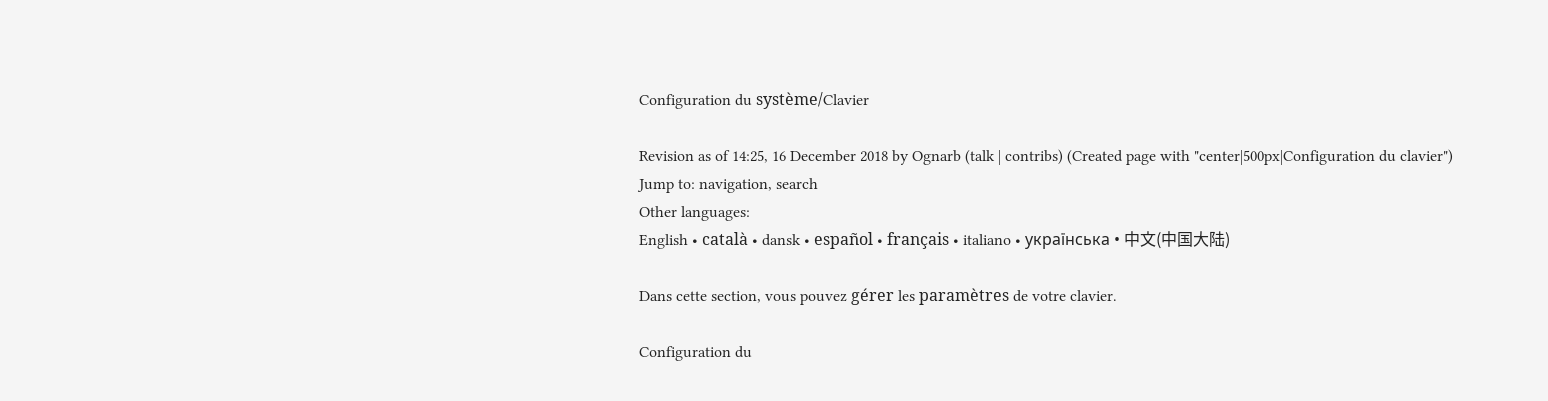Configuration du système/Clavier

Revision as of 14:25, 16 December 2018 by Ognarb (talk | contribs) (Created page with "center|500px|Configuration du clavier")
Jump to: navigation, search
Other languages:
English • català • dansk • español • français • italiano • українська • 中文(中国大陆)

Dans cette section, vous pouvez gérer les paramètres de votre clavier.

Configuration du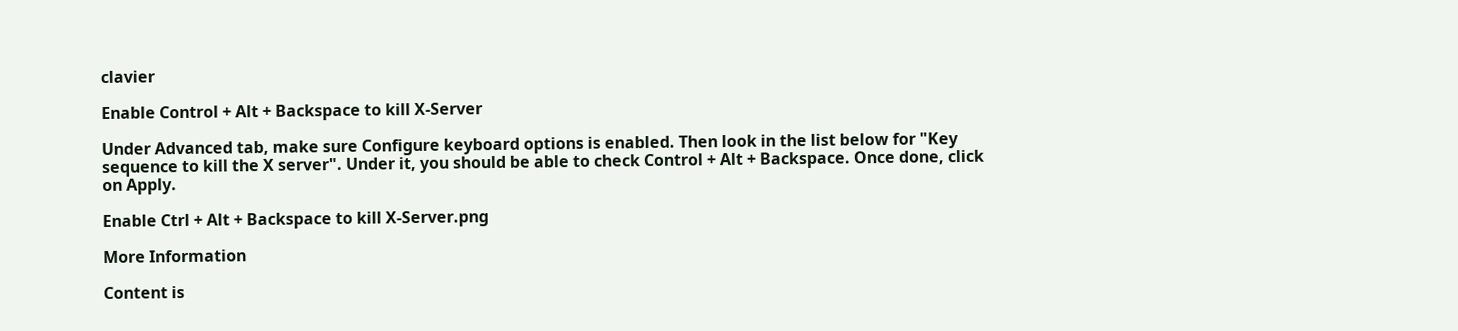clavier

Enable Control + Alt + Backspace to kill X-Server

Under Advanced tab, make sure Configure keyboard options is enabled. Then look in the list below for "Key sequence to kill the X server". Under it, you should be able to check Control + Alt + Backspace. Once done, click on Apply.

Enable Ctrl + Alt + Backspace to kill X-Server.png

More Information

Content is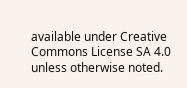available under Creative Commons License SA 4.0 unless otherwise noted.